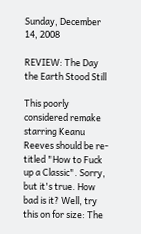Sunday, December 14, 2008

REVIEW: The Day the Earth Stood Still

This poorly considered remake starring Keanu Reeves should be re-titled "How to Fuck up a Classic". Sorry, but it's true. How bad is it? Well, try this on for size: The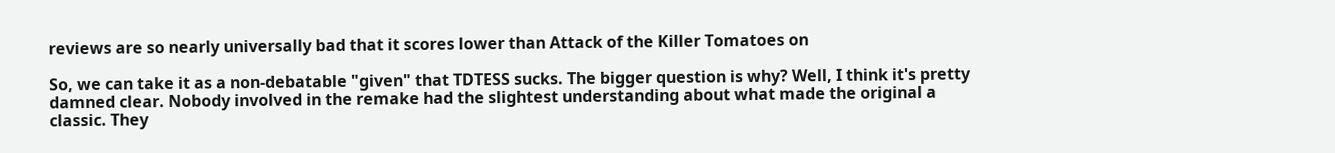reviews are so nearly universally bad that it scores lower than Attack of the Killer Tomatoes on

So, we can take it as a non-debatable "given" that TDTESS sucks. The bigger question is why? Well, I think it's pretty damned clear. Nobody involved in the remake had the slightest understanding about what made the original a classic. They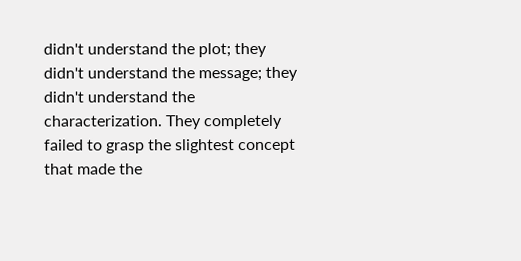didn't understand the plot; they didn't understand the message; they didn't understand the characterization. They completely failed to grasp the slightest concept that made the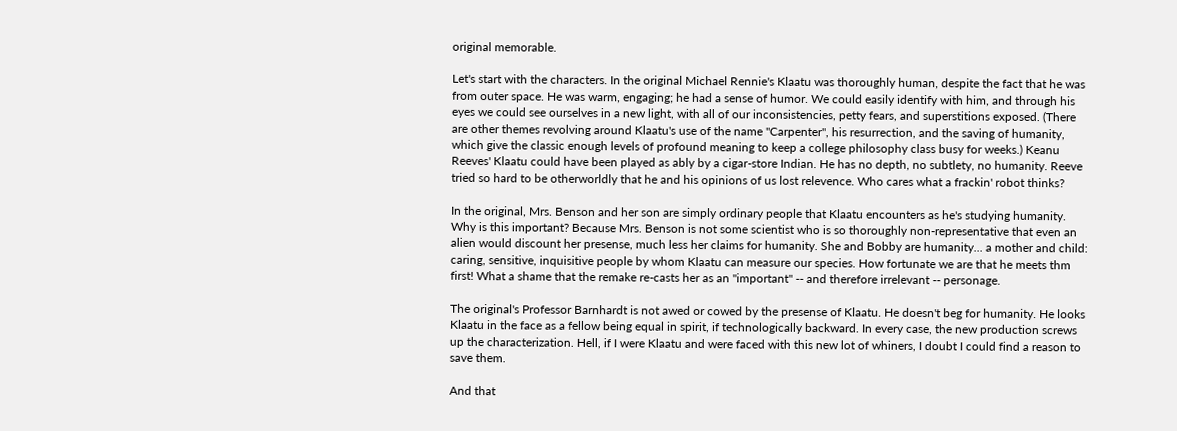original memorable.

Let's start with the characters. In the original Michael Rennie's Klaatu was thoroughly human, despite the fact that he was from outer space. He was warm, engaging; he had a sense of humor. We could easily identify with him, and through his eyes we could see ourselves in a new light, with all of our inconsistencies, petty fears, and superstitions exposed. (There are other themes revolving around Klaatu's use of the name "Carpenter", his resurrection, and the saving of humanity, which give the classic enough levels of profound meaning to keep a college philosophy class busy for weeks.) Keanu Reeves' Klaatu could have been played as ably by a cigar-store Indian. He has no depth, no subtlety, no humanity. Reeve tried so hard to be otherworldly that he and his opinions of us lost relevence. Who cares what a frackin' robot thinks?

In the original, Mrs. Benson and her son are simply ordinary people that Klaatu encounters as he's studying humanity. Why is this important? Because Mrs. Benson is not some scientist who is so thoroughly non-representative that even an alien would discount her presense, much less her claims for humanity. She and Bobby are humanity... a mother and child: caring, sensitive, inquisitive people by whom Klaatu can measure our species. How fortunate we are that he meets thm first! What a shame that the remake re-casts her as an "important" -- and therefore irrelevant -- personage.

The original's Professor Barnhardt is not awed or cowed by the presense of Klaatu. He doesn't beg for humanity. He looks Klaatu in the face as a fellow being equal in spirit, if technologically backward. In every case, the new production screws up the characterization. Hell, if I were Klaatu and were faced with this new lot of whiners, I doubt I could find a reason to save them.

And that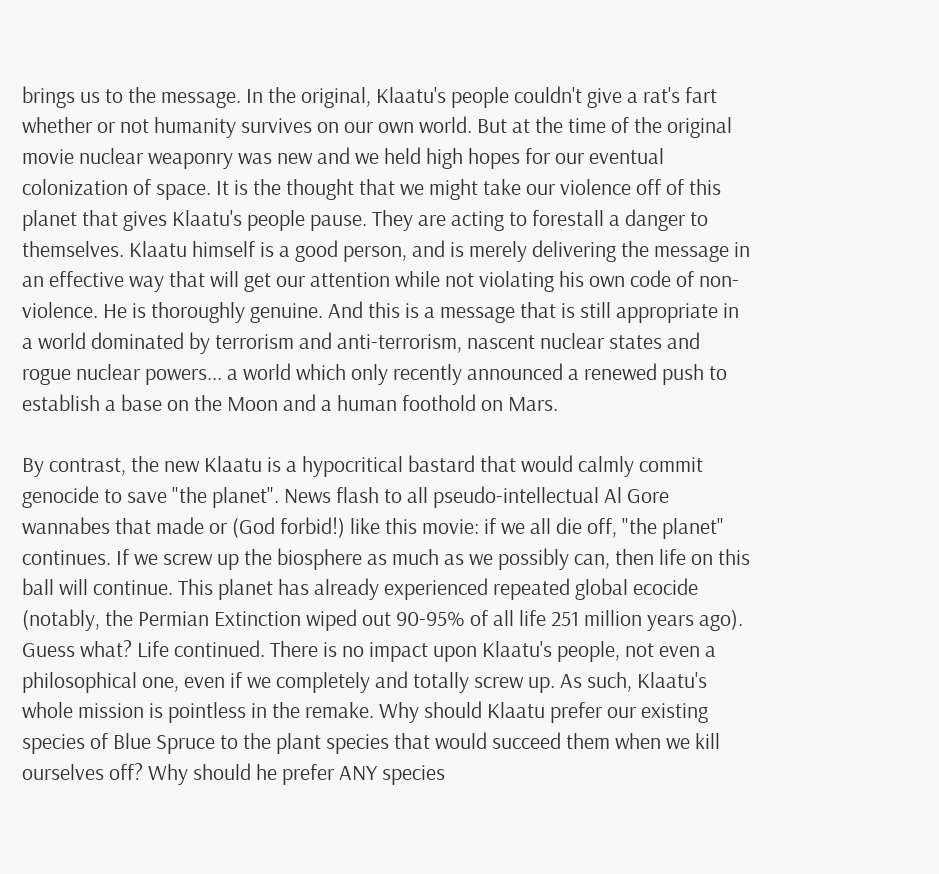brings us to the message. In the original, Klaatu's people couldn't give a rat's fart whether or not humanity survives on our own world. But at the time of the original movie nuclear weaponry was new and we held high hopes for our eventual colonization of space. It is the thought that we might take our violence off of this planet that gives Klaatu's people pause. They are acting to forestall a danger to themselves. Klaatu himself is a good person, and is merely delivering the message in an effective way that will get our attention while not violating his own code of non-violence. He is thoroughly genuine. And this is a message that is still appropriate in a world dominated by terrorism and anti-terrorism, nascent nuclear states and rogue nuclear powers... a world which only recently announced a renewed push to establish a base on the Moon and a human foothold on Mars.

By contrast, the new Klaatu is a hypocritical bastard that would calmly commit genocide to save "the planet". News flash to all pseudo-intellectual Al Gore wannabes that made or (God forbid!) like this movie: if we all die off, "the planet" continues. If we screw up the biosphere as much as we possibly can, then life on this ball will continue. This planet has already experienced repeated global ecocide (notably, the Permian Extinction wiped out 90-95% of all life 251 million years ago). Guess what? Life continued. There is no impact upon Klaatu's people, not even a philosophical one, even if we completely and totally screw up. As such, Klaatu's whole mission is pointless in the remake. Why should Klaatu prefer our existing species of Blue Spruce to the plant species that would succeed them when we kill ourselves off? Why should he prefer ANY species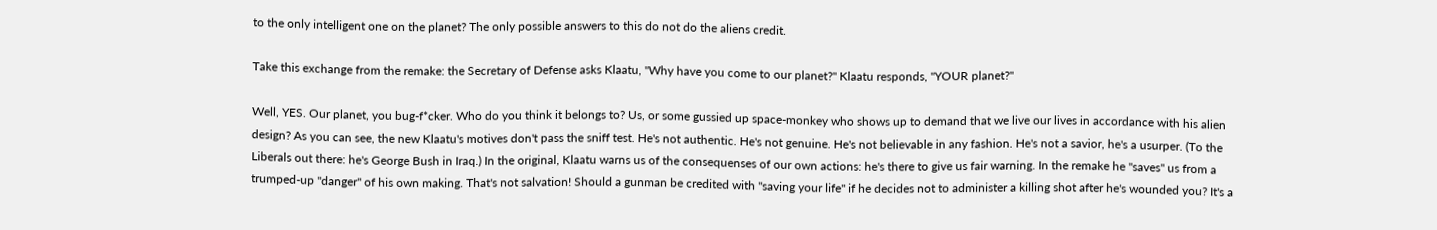to the only intelligent one on the planet? The only possible answers to this do not do the aliens credit.

Take this exchange from the remake: the Secretary of Defense asks Klaatu, "Why have you come to our planet?" Klaatu responds, "YOUR planet?"

Well, YES. Our planet, you bug-f*cker. Who do you think it belongs to? Us, or some gussied up space-monkey who shows up to demand that we live our lives in accordance with his alien design? As you can see, the new Klaatu's motives don't pass the sniff test. He's not authentic. He's not genuine. He's not believable in any fashion. He's not a savior, he's a usurper. (To the Liberals out there: he's George Bush in Iraq.) In the original, Klaatu warns us of the consequenses of our own actions: he's there to give us fair warning. In the remake he "saves" us from a trumped-up "danger" of his own making. That's not salvation! Should a gunman be credited with "saving your life" if he decides not to administer a killing shot after he's wounded you? It's a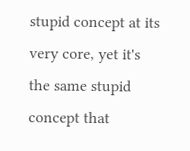stupid concept at its very core, yet it's the same stupid concept that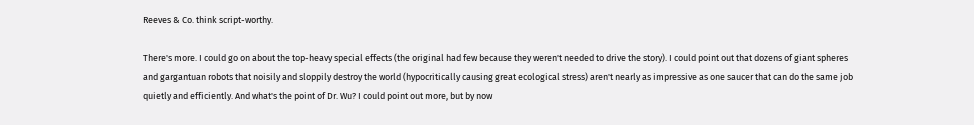Reeves & Co. think script-worthy.

There's more. I could go on about the top-heavy special effects (the original had few because they weren't needed to drive the story). I could point out that dozens of giant spheres and gargantuan robots that noisily and sloppily destroy the world (hypocritically causing great ecological stress) aren't nearly as impressive as one saucer that can do the same job quietly and efficiently. And what's the point of Dr. Wu? I could point out more, but by now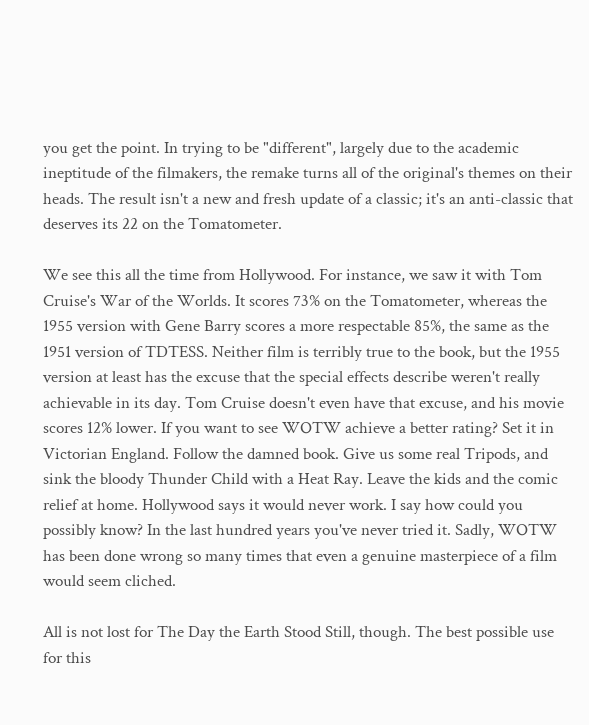you get the point. In trying to be "different", largely due to the academic ineptitude of the filmakers, the remake turns all of the original's themes on their heads. The result isn't a new and fresh update of a classic; it's an anti-classic that deserves its 22 on the Tomatometer.

We see this all the time from Hollywood. For instance, we saw it with Tom Cruise's War of the Worlds. It scores 73% on the Tomatometer, whereas the 1955 version with Gene Barry scores a more respectable 85%, the same as the 1951 version of TDTESS. Neither film is terribly true to the book, but the 1955 version at least has the excuse that the special effects describe weren't really achievable in its day. Tom Cruise doesn't even have that excuse, and his movie scores 12% lower. If you want to see WOTW achieve a better rating? Set it in Victorian England. Follow the damned book. Give us some real Tripods, and sink the bloody Thunder Child with a Heat Ray. Leave the kids and the comic relief at home. Hollywood says it would never work. I say how could you possibly know? In the last hundred years you've never tried it. Sadly, WOTW has been done wrong so many times that even a genuine masterpiece of a film would seem cliched.

All is not lost for The Day the Earth Stood Still, though. The best possible use for this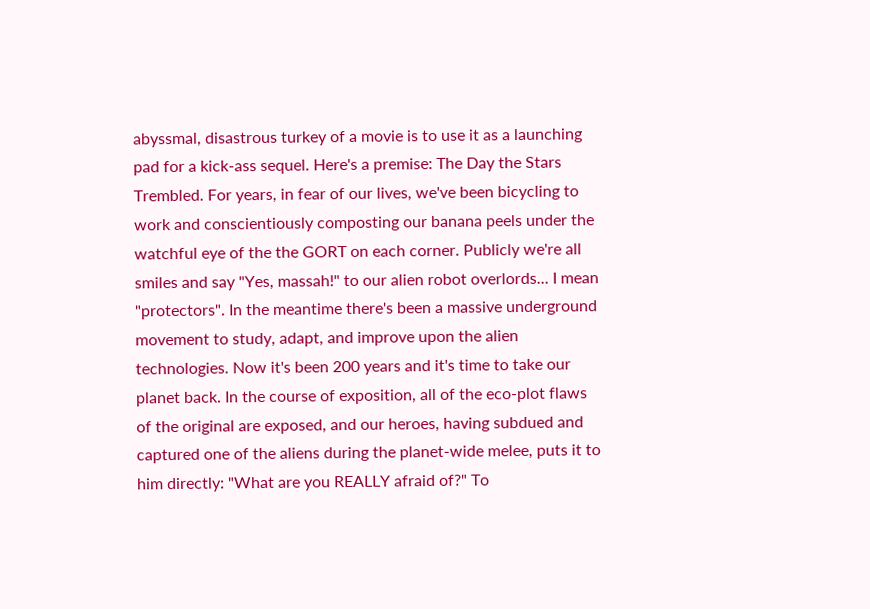abyssmal, disastrous turkey of a movie is to use it as a launching pad for a kick-ass sequel. Here's a premise: The Day the Stars Trembled. For years, in fear of our lives, we've been bicycling to work and conscientiously composting our banana peels under the watchful eye of the the GORT on each corner. Publicly we're all smiles and say "Yes, massah!" to our alien robot overlords... I mean "protectors". In the meantime there's been a massive underground movement to study, adapt, and improve upon the alien technologies. Now it's been 200 years and it's time to take our planet back. In the course of exposition, all of the eco-plot flaws of the original are exposed, and our heroes, having subdued and captured one of the aliens during the planet-wide melee, puts it to him directly: "What are you REALLY afraid of?" To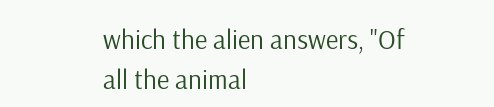which the alien answers, "Of all the animal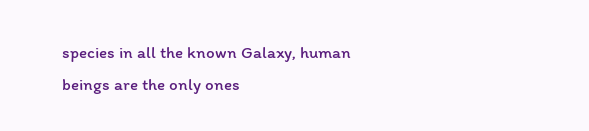species in all the known Galaxy, human beings are the only ones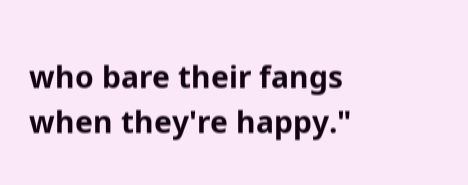who bare their fangs when they're happy."